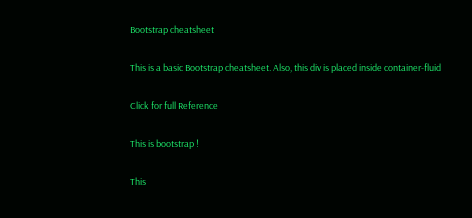Bootstrap cheatsheet

This is a basic Bootstrap cheatsheet. Also, this div is placed inside container-fluid

Click for full Reference

This is bootstrap !

This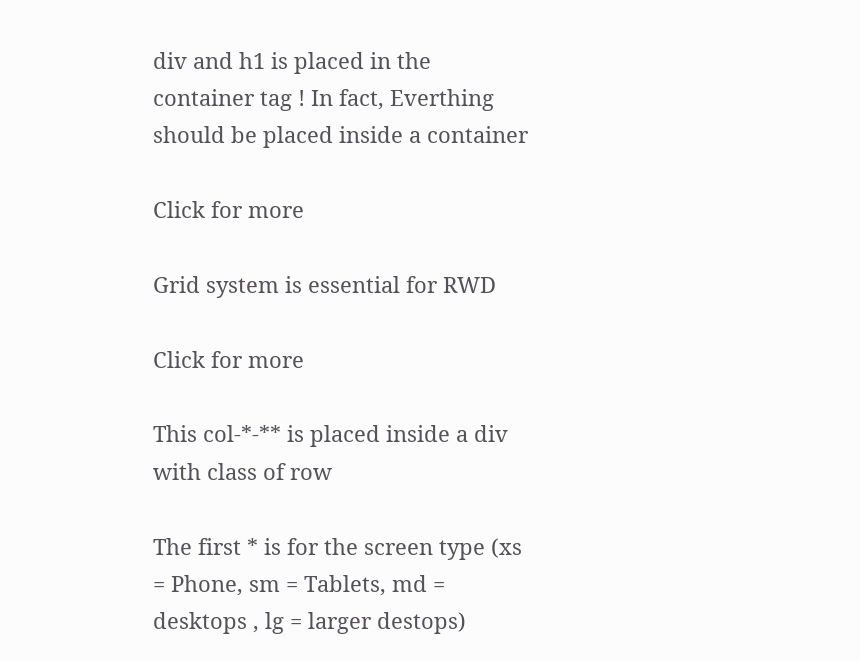div and h1 is placed in the container tag ! In fact, Everthing should be placed inside a container

Click for more

Grid system is essential for RWD

Click for more

This col-*-** is placed inside a div with class of row

The first * is for the screen type (xs = Phone, sm = Tablets, md = desktops , lg = larger destops)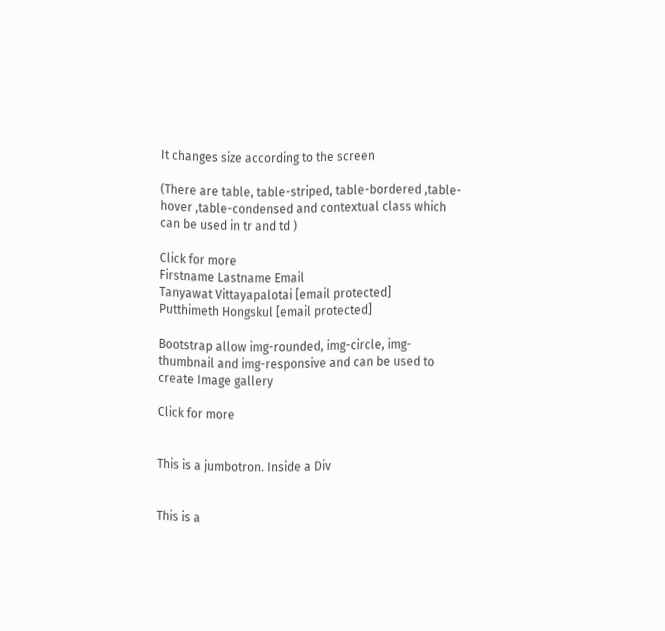It changes size according to the screen

(There are table, table-striped, table-bordered ,table-hover ,table-condensed and contextual class which can be used in tr and td )

Click for more
Firstname Lastname Email
Tanyawat Vittayapalotai [email protected]
Putthimeth Hongskul [email protected]

Bootstrap allow img-rounded, img-circle, img-thumbnail and img-responsive and can be used to create Image gallery

Click for more


This is a jumbotron. Inside a Div


This is a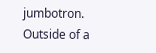jumbotron. Outside of a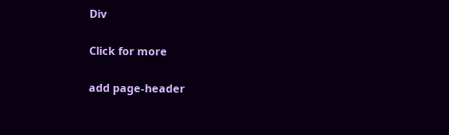Div

Click for more

add page-header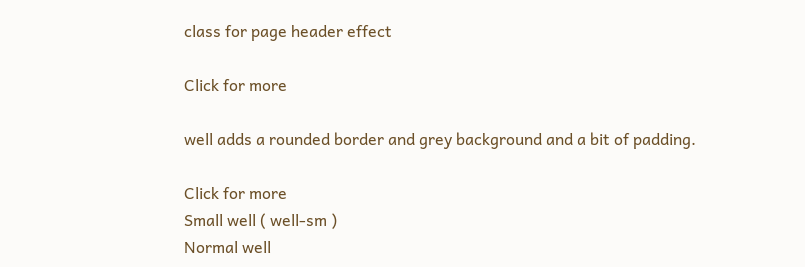class for page header effect

Click for more

well adds a rounded border and grey background and a bit of padding.

Click for more
Small well ( well-sm )
Normal well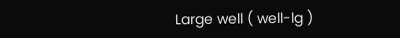Large well ( well-lg )